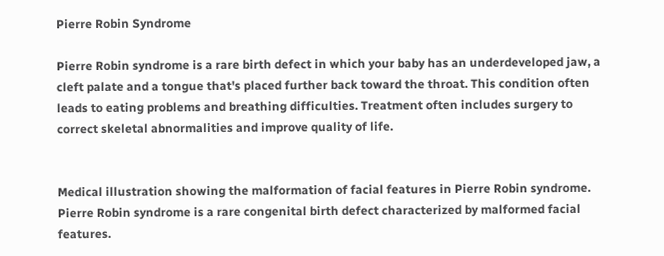Pierre Robin Syndrome

Pierre Robin syndrome is a rare birth defect in which your baby has an underdeveloped jaw, a cleft palate and a tongue that's placed further back toward the throat. This condition often leads to eating problems and breathing difficulties. Treatment often includes surgery to correct skeletal abnormalities and improve quality of life.


Medical illustration showing the malformation of facial features in Pierre Robin syndrome.
Pierre Robin syndrome is a rare congenital birth defect characterized by malformed facial features.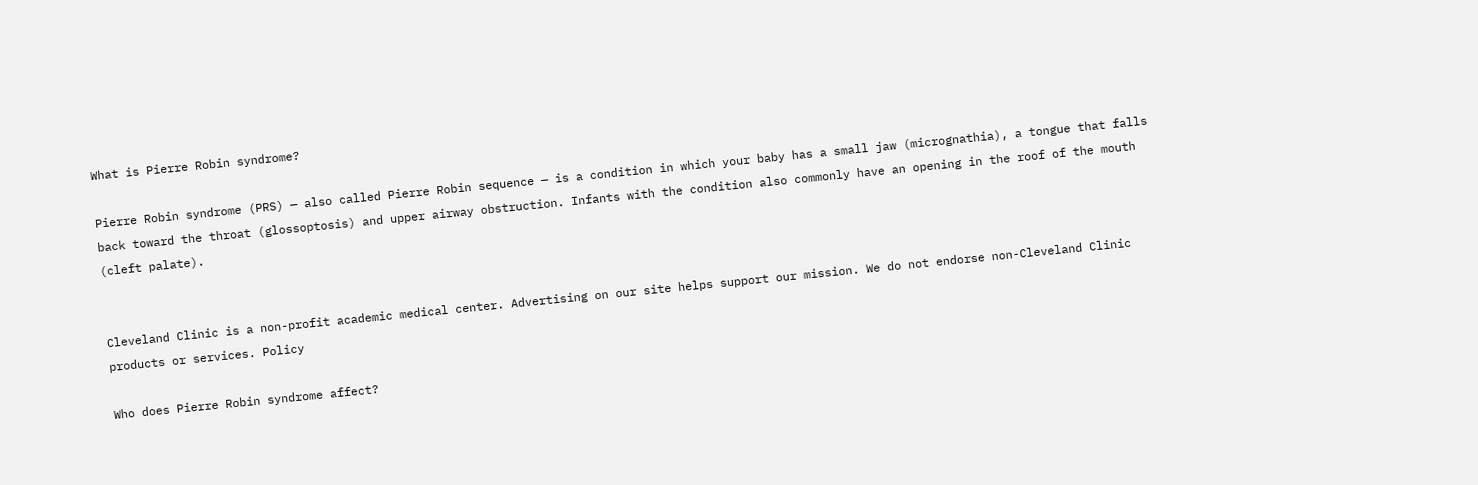What is Pierre Robin syndrome?

Pierre Robin syndrome (PRS) — also called Pierre Robin sequence — is a condition in which your baby has a small jaw (micrognathia), a tongue that falls back toward the throat (glossoptosis) and upper airway obstruction. Infants with the condition also commonly have an opening in the roof of the mouth (cleft palate).


Cleveland Clinic is a non-profit academic medical center. Advertising on our site helps support our mission. We do not endorse non-Cleveland Clinic products or services. Policy

Who does Pierre Robin syndrome affect?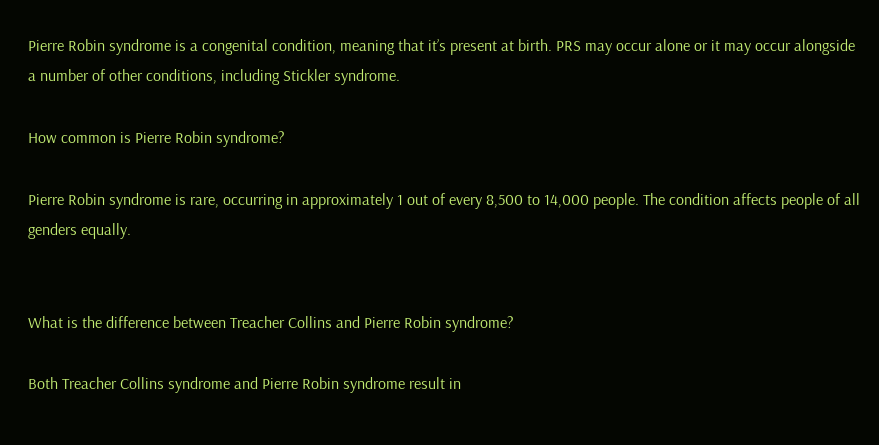Pierre Robin syndrome is a congenital condition, meaning that it’s present at birth. PRS may occur alone or it may occur alongside a number of other conditions, including Stickler syndrome.

How common is Pierre Robin syndrome?

Pierre Robin syndrome is rare, occurring in approximately 1 out of every 8,500 to 14,000 people. The condition affects people of all genders equally.


What is the difference between Treacher Collins and Pierre Robin syndrome?

Both Treacher Collins syndrome and Pierre Robin syndrome result in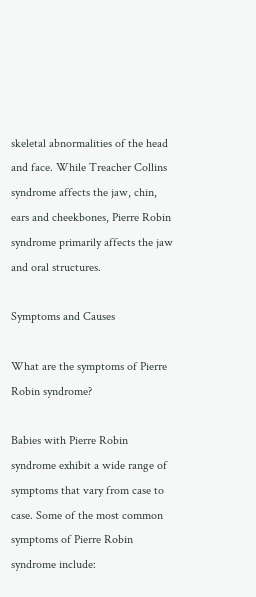skeletal abnormalities of the head and face. While Treacher Collins syndrome affects the jaw, chin, ears and cheekbones, Pierre Robin syndrome primarily affects the jaw and oral structures.

Symptoms and Causes

What are the symptoms of Pierre Robin syndrome?

Babies with Pierre Robin syndrome exhibit a wide range of symptoms that vary from case to case. Some of the most common symptoms of Pierre Robin syndrome include: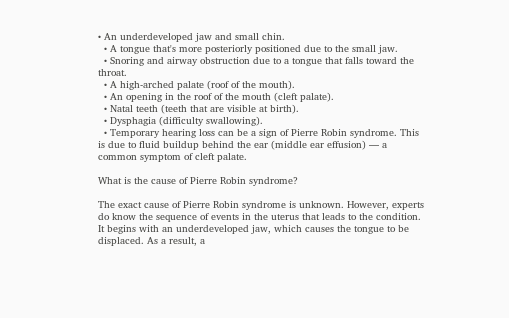• An underdeveloped jaw and small chin.
  • A tongue that's more posteriorly positioned due to the small jaw.
  • Snoring and airway obstruction due to a tongue that falls toward the throat.
  • A high-arched palate (roof of the mouth).
  • An opening in the roof of the mouth (cleft palate).
  • Natal teeth (teeth that are visible at birth).
  • Dysphagia (difficulty swallowing).
  • Temporary hearing loss can be a sign of Pierre Robin syndrome. This is due to fluid buildup behind the ear (middle ear effusion) — a common symptom of cleft palate.

What is the cause of Pierre Robin syndrome?

The exact cause of Pierre Robin syndrome is unknown. However, experts do know the sequence of events in the uterus that leads to the condition. It begins with an underdeveloped jaw, which causes the tongue to be displaced. As a result, a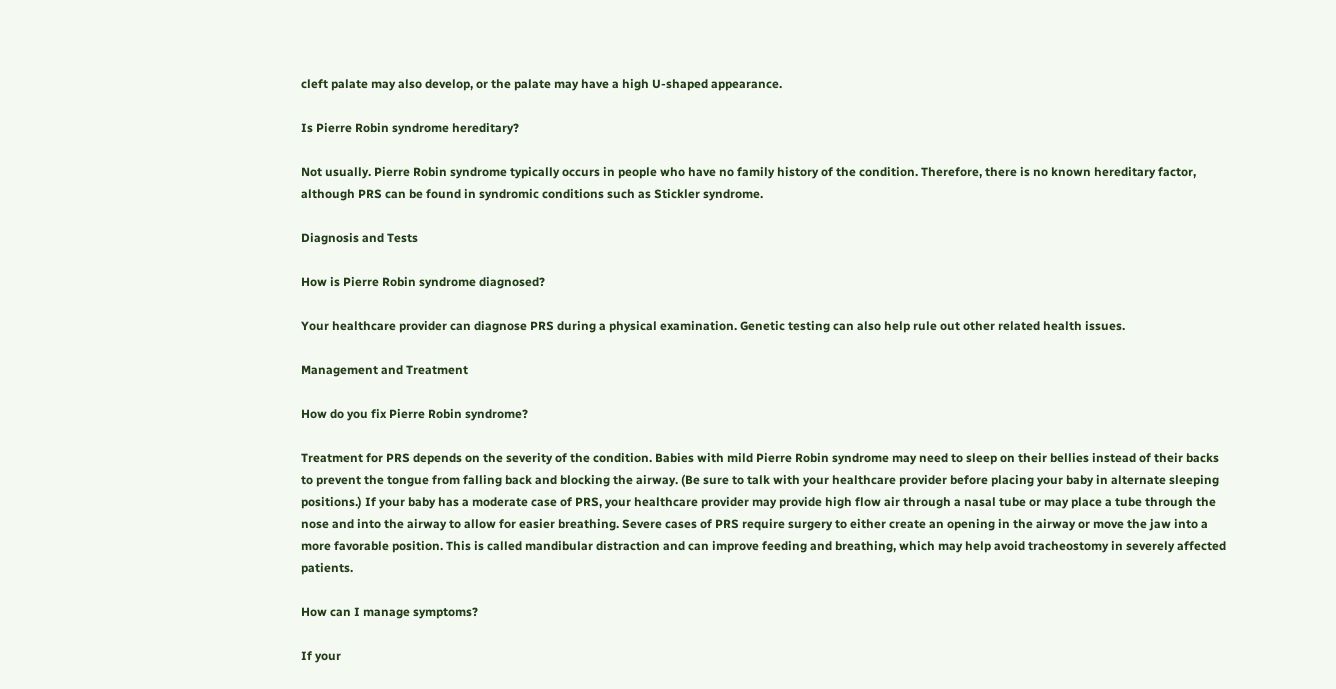cleft palate may also develop, or the palate may have a high U-shaped appearance.

Is Pierre Robin syndrome hereditary?

Not usually. Pierre Robin syndrome typically occurs in people who have no family history of the condition. Therefore, there is no known hereditary factor, although PRS can be found in syndromic conditions such as Stickler syndrome.

Diagnosis and Tests

How is Pierre Robin syndrome diagnosed?

Your healthcare provider can diagnose PRS during a physical examination. Genetic testing can also help rule out other related health issues.

Management and Treatment

How do you fix Pierre Robin syndrome?

Treatment for PRS depends on the severity of the condition. Babies with mild Pierre Robin syndrome may need to sleep on their bellies instead of their backs to prevent the tongue from falling back and blocking the airway. (Be sure to talk with your healthcare provider before placing your baby in alternate sleeping positions.) If your baby has a moderate case of PRS, your healthcare provider may provide high flow air through a nasal tube or may place a tube through the nose and into the airway to allow for easier breathing. Severe cases of PRS require surgery to either create an opening in the airway or move the jaw into a more favorable position. This is called mandibular distraction and can improve feeding and breathing, which may help avoid tracheostomy in severely affected patients.

How can I manage symptoms?

If your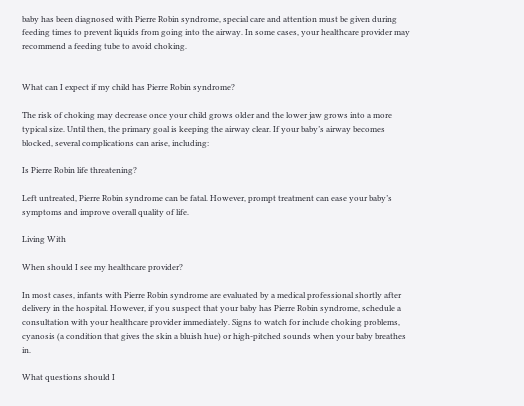baby has been diagnosed with Pierre Robin syndrome, special care and attention must be given during feeding times to prevent liquids from going into the airway. In some cases, your healthcare provider may recommend a feeding tube to avoid choking.


What can I expect if my child has Pierre Robin syndrome?

The risk of choking may decrease once your child grows older and the lower jaw grows into a more typical size. Until then, the primary goal is keeping the airway clear. If your baby’s airway becomes blocked, several complications can arise, including:

Is Pierre Robin life threatening?

Left untreated, Pierre Robin syndrome can be fatal. However, prompt treatment can ease your baby’s symptoms and improve overall quality of life.

Living With

When should I see my healthcare provider?

In most cases, infants with Pierre Robin syndrome are evaluated by a medical professional shortly after delivery in the hospital. However, if you suspect that your baby has Pierre Robin syndrome, schedule a consultation with your healthcare provider immediately. Signs to watch for include choking problems, cyanosis (a condition that gives the skin a bluish hue) or high-pitched sounds when your baby breathes in.

What questions should I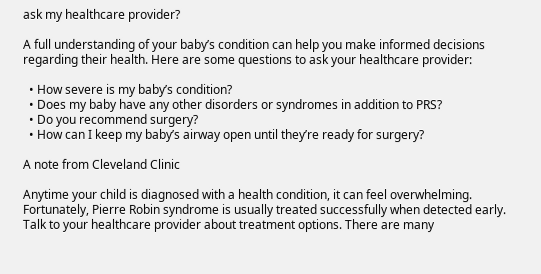ask my healthcare provider?

A full understanding of your baby’s condition can help you make informed decisions regarding their health. Here are some questions to ask your healthcare provider:

  • How severe is my baby’s condition?
  • Does my baby have any other disorders or syndromes in addition to PRS?
  • Do you recommend surgery?
  • How can I keep my baby’s airway open until they’re ready for surgery?

A note from Cleveland Clinic

Anytime your child is diagnosed with a health condition, it can feel overwhelming. Fortunately, Pierre Robin syndrome is usually treated successfully when detected early. Talk to your healthcare provider about treatment options. There are many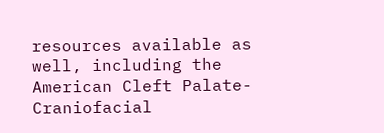resources available as well, including the American Cleft Palate-Craniofacial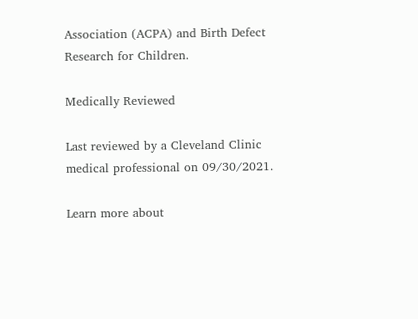Association (ACPA) and Birth Defect Research for Children.

Medically Reviewed

Last reviewed by a Cleveland Clinic medical professional on 09/30/2021.

Learn more about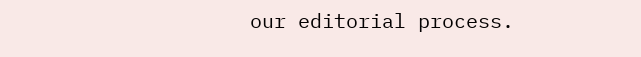our editorial process.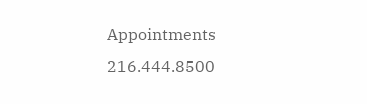Appointments 216.444.8500